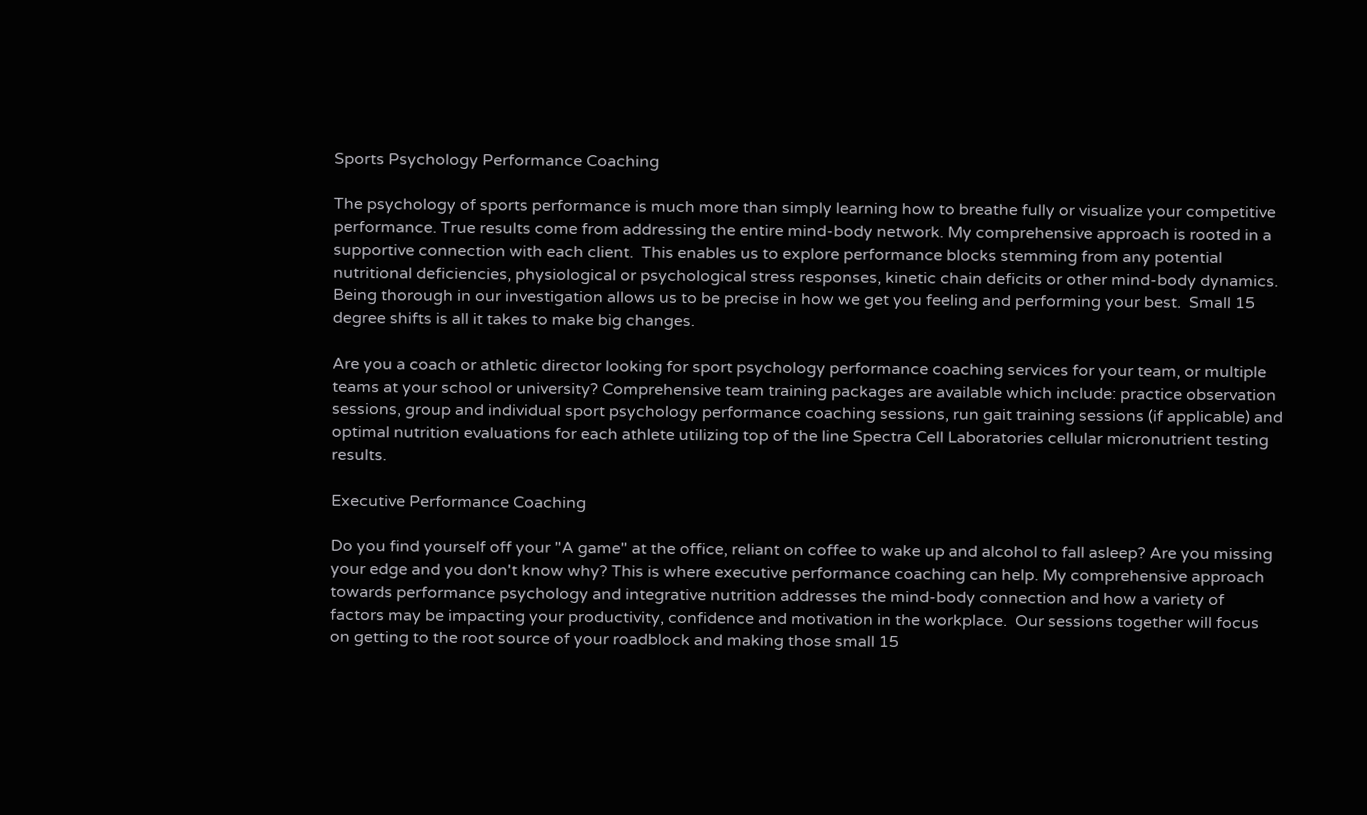Sports Psychology Performance Coaching

The psychology of sports performance is much more than simply learning how to breathe fully or visualize your competitive performance. True results come from addressing the entire mind-body network. My comprehensive approach is rooted in a supportive connection with each client.  This enables us to explore performance blocks stemming from any potential nutritional deficiencies, physiological or psychological stress responses, kinetic chain deficits or other mind-body dynamics. Being thorough in our investigation allows us to be precise in how we get you feeling and performing your best.  Small 15 degree shifts is all it takes to make big changes.

Are you a coach or athletic director looking for sport psychology performance coaching services for your team, or multiple teams at your school or university? Comprehensive team training packages are available which include: practice observation sessions, group and individual sport psychology performance coaching sessions, run gait training sessions (if applicable) and optimal nutrition evaluations for each athlete utilizing top of the line Spectra Cell Laboratories cellular micronutrient testing results.

Executive Performance Coaching

Do you find yourself off your "A game" at the office, reliant on coffee to wake up and alcohol to fall asleep? Are you missing your edge and you don't know why? This is where executive performance coaching can help. My comprehensive approach towards performance psychology and integrative nutrition addresses the mind-body connection and how a variety of factors may be impacting your productivity, confidence and motivation in the workplace.  Our sessions together will focus on getting to the root source of your roadblock and making those small 15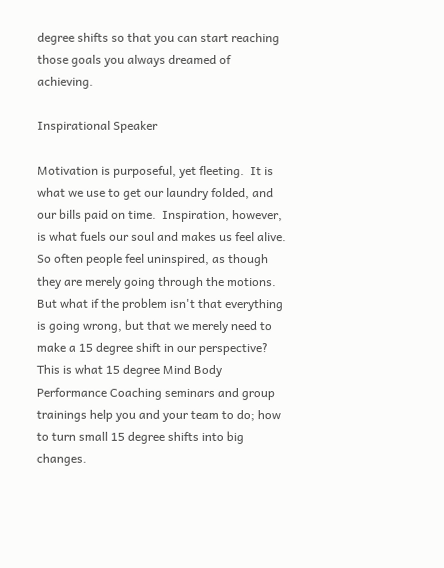degree shifts so that you can start reaching those goals you always dreamed of achieving.

Inspirational Speaker

Motivation is purposeful, yet fleeting.  It is what we use to get our laundry folded, and our bills paid on time.  Inspiration, however, is what fuels our soul and makes us feel alive.  So often people feel uninspired, as though they are merely going through the motions. But what if the problem isn't that everything is going wrong, but that we merely need to make a 15 degree shift in our perspective?  This is what 15 degree Mind Body Performance Coaching seminars and group trainings help you and your team to do; how to turn small 15 degree shifts into big changes.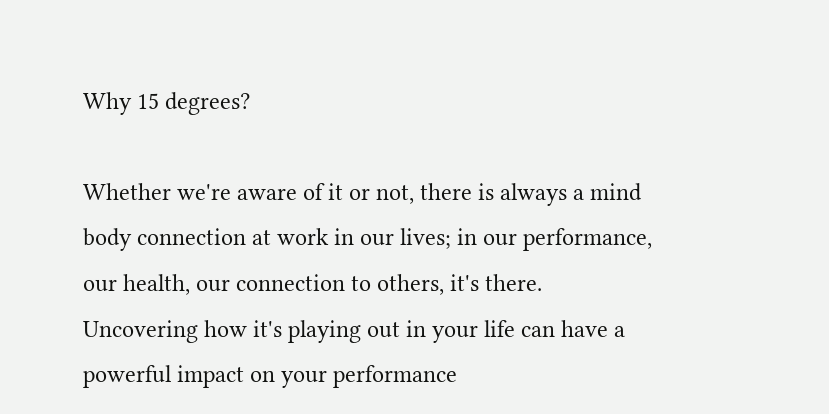Why 15 degrees?

Whether we're aware of it or not, there is always a mind body connection at work in our lives; in our performance, our health, our connection to others, it's there.  Uncovering how it's playing out in your life can have a powerful impact on your performance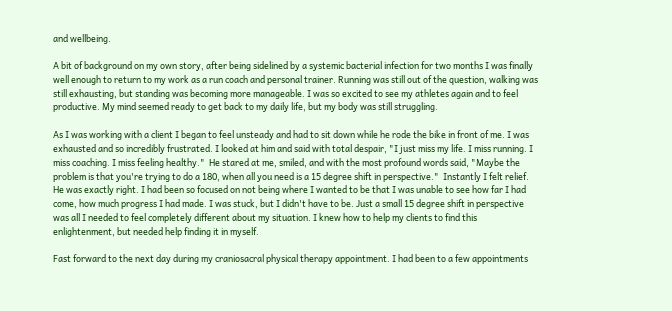and wellbeing.

A bit of background on my own story, after being sidelined by a systemic bacterial infection for two months I was finally well enough to return to my work as a run coach and personal trainer. Running was still out of the question, walking was still exhausting, but standing was becoming more manageable. I was so excited to see my athletes again and to feel productive. My mind seemed ready to get back to my daily life, but my body was still struggling.

As I was working with a client I began to feel unsteady and had to sit down while he rode the bike in front of me. I was exhausted and so incredibly frustrated. I looked at him and said with total despair, "I just miss my life. I miss running. I miss coaching. I miss feeling healthy."  He stared at me, smiled, and with the most profound words said, "Maybe the problem is that you're trying to do a 180, when all you need is a 15 degree shift in perspective."  Instantly I felt relief. He was exactly right. I had been so focused on not being where I wanted to be that I was unable to see how far I had come, how much progress I had made. I was stuck, but I didn't have to be. Just a small 15 degree shift in perspective was all I needed to feel completely different about my situation. I knew how to help my clients to find this enlightenment, but needed help finding it in myself.

Fast forward to the next day during my craniosacral physical therapy appointment. I had been to a few appointments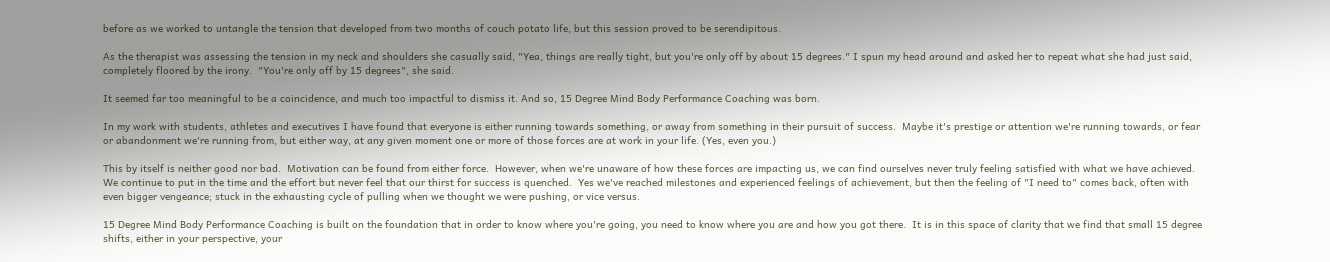before as we worked to untangle the tension that developed from two months of couch potato life, but this session proved to be serendipitous.

As the therapist was assessing the tension in my neck and shoulders she casually said, "Yea, things are really tight, but you're only off by about 15 degrees." I spun my head around and asked her to repeat what she had just said, completely floored by the irony.  "You're only off by 15 degrees", she said.

It seemed far too meaningful to be a coincidence, and much too impactful to dismiss it. And so, 15 Degree Mind Body Performance Coaching was born.

In my work with students, athletes and executives I have found that everyone is either running towards something, or away from something in their pursuit of success.  Maybe it's prestige or attention we're running towards, or fear or abandonment we're running from, but either way, at any given moment one or more of those forces are at work in your life. (Yes, even you.)

This by itself is neither good nor bad.  Motivation can be found from either force.  However, when we're unaware of how these forces are impacting us, we can find ourselves never truly feeling satisfied with what we have achieved.  We continue to put in the time and the effort but never feel that our thirst for success is quenched.  Yes we've reached milestones and experienced feelings of achievement, but then the feeling of "I need to" comes back, often with even bigger vengeance; stuck in the exhausting cycle of pulling when we thought we were pushing, or vice versus.

15 Degree Mind Body Performance Coaching is built on the foundation that in order to know where you're going, you need to know where you are and how you got there.  It is in this space of clarity that we find that small 15 degree shifts, either in your perspective, your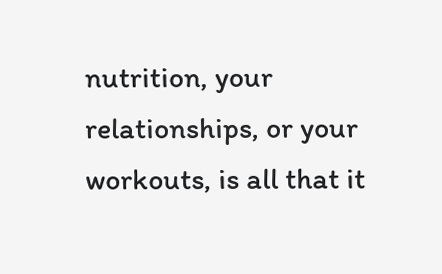nutrition, your relationships, or your workouts, is all that it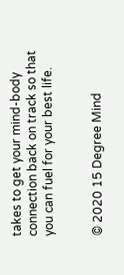takes to get your mind-body connection back on track so that you can fuel for your best life.


© 2020 15 Degree Mind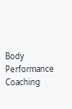Body Performance Coaching